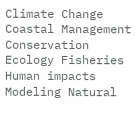Climate Change Coastal Management Conservation Ecology Fisheries Human impacts Modeling Natural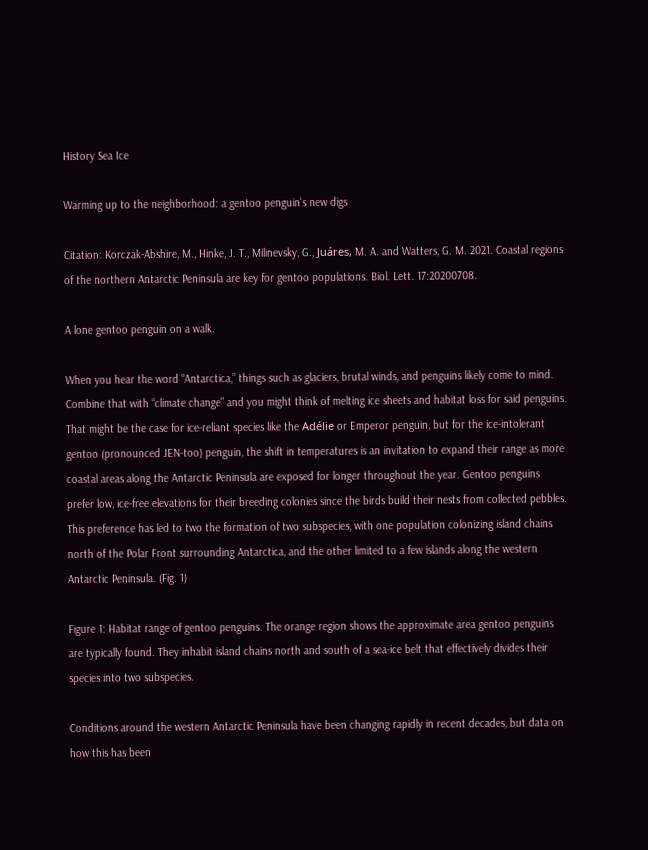History Sea Ice

Warming up to the neighborhood: a gentoo penguin’s new digs

Citation: Korczak-Abshire, M., Hinke, J. T., Milinevsky, G., Juáres, M. A. and Watters, G. M. 2021. Coastal regions of the northern Antarctic Peninsula are key for gentoo populations. Biol. Lett. 17:20200708.

A lone gentoo penguin on a walk.

When you hear the word “Antarctica,” things such as glaciers, brutal winds, and penguins likely come to mind. Combine that with “climate change” and you might think of melting ice sheets and habitat loss for said penguins. That might be the case for ice-reliant species like the Adélie or Emperor penguin, but for the ice-intolerant gentoo (pronounced JEN-too) penguin, the shift in temperatures is an invitation to expand their range as more coastal areas along the Antarctic Peninsula are exposed for longer throughout the year. Gentoo penguins prefer low, ice-free elevations for their breeding colonies since the birds build their nests from collected pebbles. This preference has led to two the formation of two subspecies, with one population colonizing island chains north of the Polar Front surrounding Antarctica, and the other limited to a few islands along the western Antarctic Peninsula. (Fig. 1)

Figure 1: Habitat range of gentoo penguins. The orange region shows the approximate area gentoo penguins are typically found. They inhabit island chains north and south of a sea-ice belt that effectively divides their species into two subspecies.

Conditions around the western Antarctic Peninsula have been changing rapidly in recent decades, but data on how this has been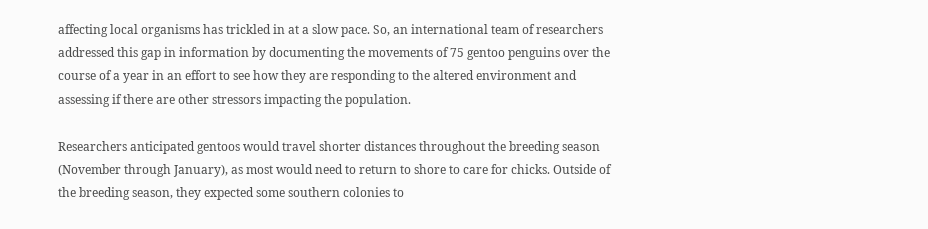affecting local organisms has trickled in at a slow pace. So, an international team of researchers addressed this gap in information by documenting the movements of 75 gentoo penguins over the course of a year in an effort to see how they are responding to the altered environment and assessing if there are other stressors impacting the population.

Researchers anticipated gentoos would travel shorter distances throughout the breeding season (November through January), as most would need to return to shore to care for chicks. Outside of the breeding season, they expected some southern colonies to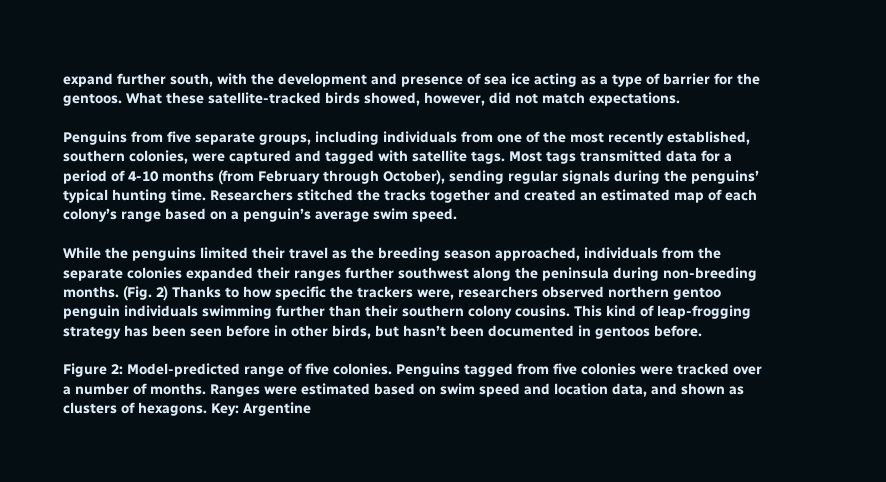expand further south, with the development and presence of sea ice acting as a type of barrier for the gentoos. What these satellite-tracked birds showed, however, did not match expectations.

Penguins from five separate groups, including individuals from one of the most recently established, southern colonies, were captured and tagged with satellite tags. Most tags transmitted data for a period of 4-10 months (from February through October), sending regular signals during the penguins’ typical hunting time. Researchers stitched the tracks together and created an estimated map of each colony’s range based on a penguin’s average swim speed.

While the penguins limited their travel as the breeding season approached, individuals from the separate colonies expanded their ranges further southwest along the peninsula during non-breeding months. (Fig. 2) Thanks to how specific the trackers were, researchers observed northern gentoo penguin individuals swimming further than their southern colony cousins. This kind of leap-frogging strategy has been seen before in other birds, but hasn’t been documented in gentoos before.

Figure 2: Model-predicted range of five colonies. Penguins tagged from five colonies were tracked over a number of months. Ranges were estimated based on swim speed and location data, and shown as clusters of hexagons. Key: Argentine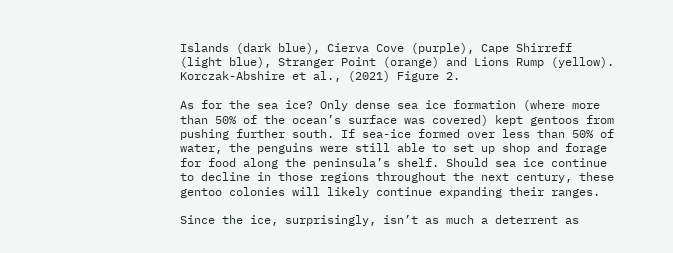Islands (dark blue), Cierva Cove (purple), Cape Shirreff (light blue), Stranger Point (orange) and Lions Rump (yellow). Korczak-Abshire et al., (2021) Figure 2.

As for the sea ice? Only dense sea ice formation (where more than 50% of the ocean’s surface was covered) kept gentoos from pushing further south. If sea-ice formed over less than 50% of water, the penguins were still able to set up shop and forage for food along the peninsula’s shelf. Should sea ice continue to decline in those regions throughout the next century, these gentoo colonies will likely continue expanding their ranges.

Since the ice, surprisingly, isn’t as much a deterrent as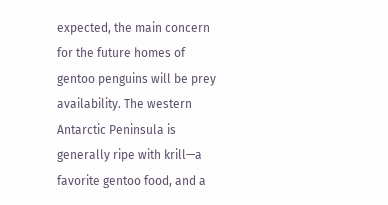expected, the main concern for the future homes of gentoo penguins will be prey availability. The western Antarctic Peninsula is generally ripe with krill—a favorite gentoo food, and a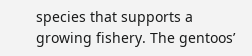species that supports a growing fishery. The gentoos’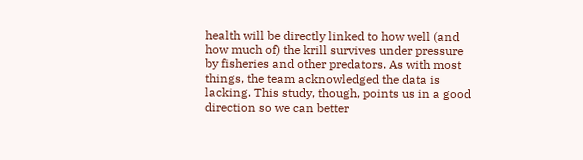health will be directly linked to how well (and how much of) the krill survives under pressure by fisheries and other predators. As with most things, the team acknowledged the data is lacking. This study, though, points us in a good direction so we can better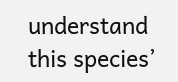understand this species’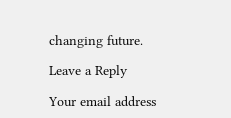changing future.

Leave a Reply

Your email address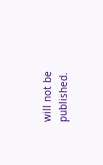will not be published.